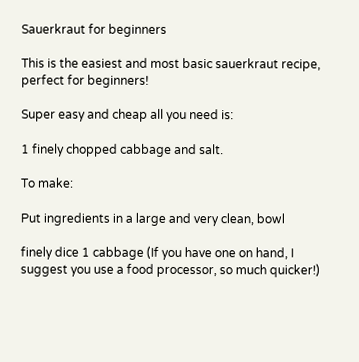Sauerkraut for beginners

This is the easiest and most basic sauerkraut recipe, perfect for beginners!

Super easy and cheap all you need is:

1 finely chopped cabbage and salt.

To make:

Put ingredients in a large and very clean, bowl

finely dice 1 cabbage (If you have one on hand, I suggest you use a food processor, so much quicker!)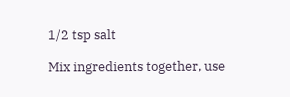1/2 tsp salt

Mix ingredients together, use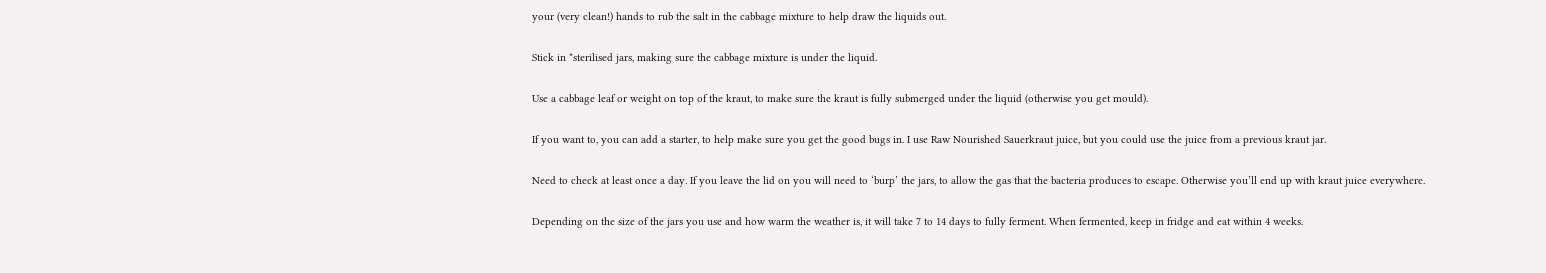your (very clean!) hands to rub the salt in the cabbage mixture to help draw the liquids out.

Stick in *sterilised jars, making sure the cabbage mixture is under the liquid.

Use a cabbage leaf or weight on top of the kraut, to make sure the kraut is fully submerged under the liquid (otherwise you get mould).

If you want to, you can add a starter, to help make sure you get the good bugs in. I use Raw Nourished Sauerkraut juice, but you could use the juice from a previous kraut jar.

Need to check at least once a day. If you leave the lid on you will need to ‘burp’ the jars, to allow the gas that the bacteria produces to escape. Otherwise you’ll end up with kraut juice everywhere.

Depending on the size of the jars you use and how warm the weather is, it will take 7 to 14 days to fully ferment. When fermented, keep in fridge and eat within 4 weeks.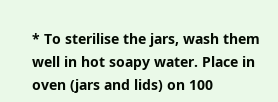* To sterilise the jars, wash them well in hot soapy water. Place in oven (jars and lids) on 100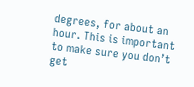degrees, for about an hour. This is important to make sure you don’t get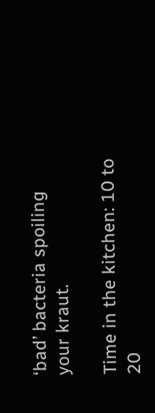‘bad’ bacteria spoiling your kraut.

Time in the kitchen: 10 to 20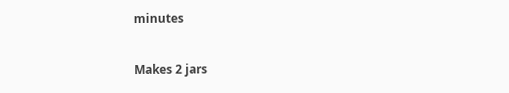minutes

Makes 2 jars